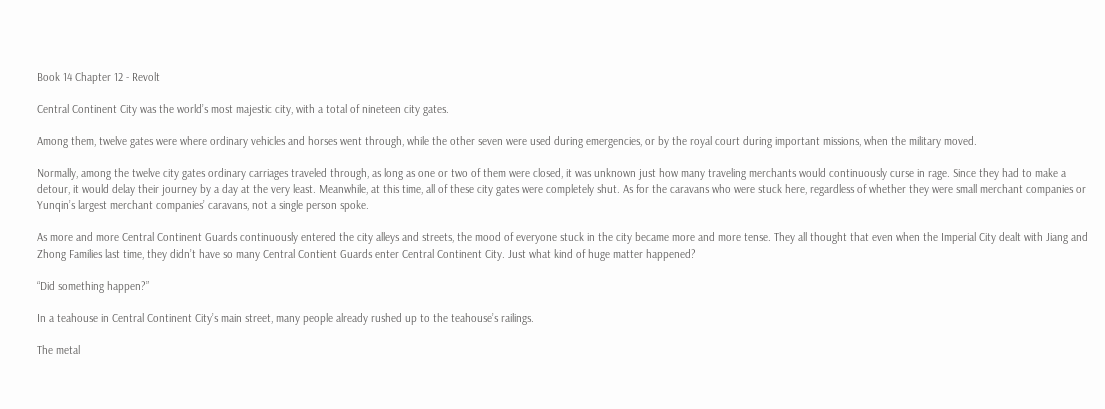Book 14 Chapter 12 - Revolt

Central Continent City was the world’s most majestic city, with a total of nineteen city gates.

Among them, twelve gates were where ordinary vehicles and horses went through, while the other seven were used during emergencies, or by the royal court during important missions, when the military moved.

Normally, among the twelve city gates ordinary carriages traveled through, as long as one or two of them were closed, it was unknown just how many traveling merchants would continuously curse in rage. Since they had to make a detour, it would delay their journey by a day at the very least. Meanwhile, at this time, all of these city gates were completely shut. As for the caravans who were stuck here, regardless of whether they were small merchant companies or Yunqin’s largest merchant companies’ caravans, not a single person spoke.

As more and more Central Continent Guards continuously entered the city alleys and streets, the mood of everyone stuck in the city became more and more tense. They all thought that even when the Imperial City dealt with Jiang and Zhong Families last time, they didn’t have so many Central Contient Guards enter Central Continent City. Just what kind of huge matter happened?

“Did something happen?”

In a teahouse in Central Continent City’s main street, many people already rushed up to the teahouse’s railings.

The metal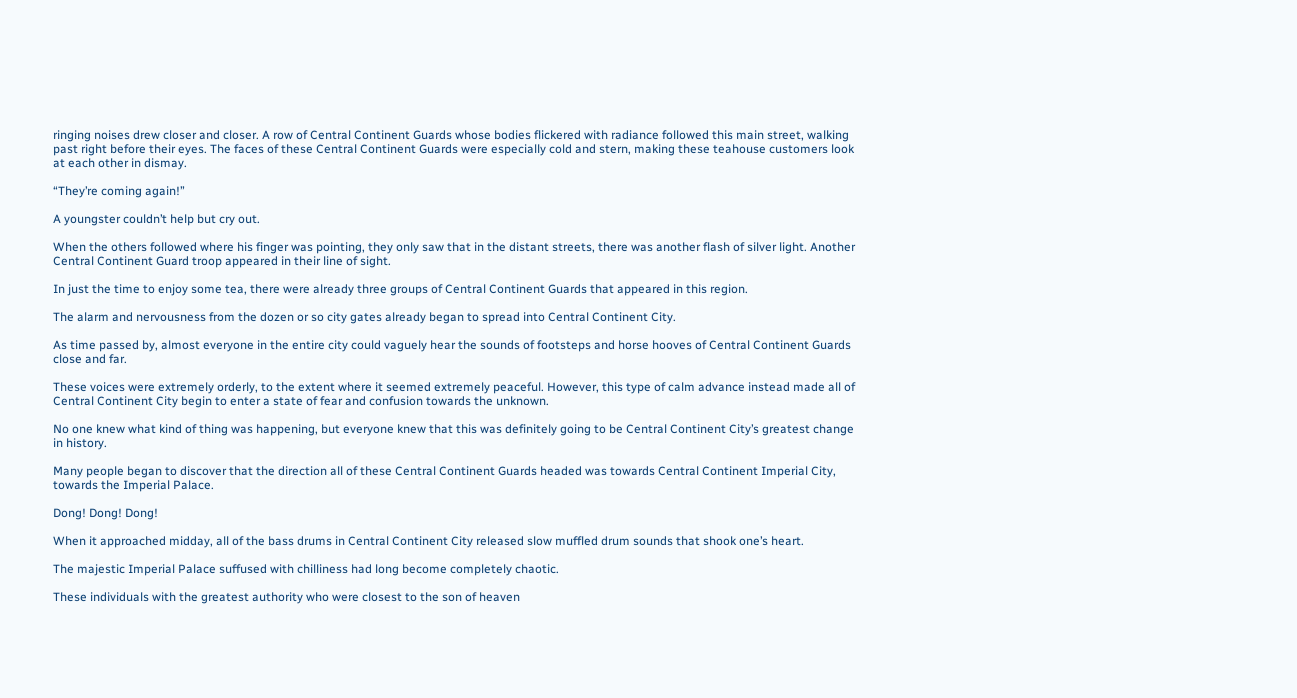ringing noises drew closer and closer. A row of Central Continent Guards whose bodies flickered with radiance followed this main street, walking past right before their eyes. The faces of these Central Continent Guards were especially cold and stern, making these teahouse customers look at each other in dismay.

“They’re coming again!”

A youngster couldn’t help but cry out.

When the others followed where his finger was pointing, they only saw that in the distant streets, there was another flash of silver light. Another Central Continent Guard troop appeared in their line of sight.

In just the time to enjoy some tea, there were already three groups of Central Continent Guards that appeared in this region.

The alarm and nervousness from the dozen or so city gates already began to spread into Central Continent City.

As time passed by, almost everyone in the entire city could vaguely hear the sounds of footsteps and horse hooves of Central Continent Guards close and far.

These voices were extremely orderly, to the extent where it seemed extremely peaceful. However, this type of calm advance instead made all of Central Continent City begin to enter a state of fear and confusion towards the unknown.

No one knew what kind of thing was happening, but everyone knew that this was definitely going to be Central Continent City’s greatest change in history.

Many people began to discover that the direction all of these Central Continent Guards headed was towards Central Continent Imperial City, towards the Imperial Palace.

Dong! Dong! Dong!

When it approached midday, all of the bass drums in Central Continent City released slow muffled drum sounds that shook one’s heart.

The majestic Imperial Palace suffused with chilliness had long become completely chaotic.

These individuals with the greatest authority who were closest to the son of heaven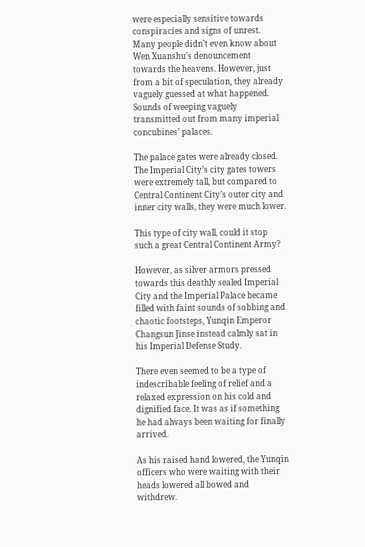were especially sensitive towards conspiracies and signs of unrest. Many people didn’t even know about Wen Xuanshu’s denouncement towards the heavens. However, just from a bit of speculation, they already vaguely guessed at what happened. Sounds of weeping vaguely transmitted out from many imperial concubines’ palaces.

The palace gates were already closed. The Imperial City’s city gates towers were extremely tall, but compared to Central Continent City’s outer city and inner city walls, they were much lower.

This type of city wall, could it stop such a great Central Continent Army?

However, as silver armors pressed towards this deathly sealed Imperial City and the Imperial Palace became filled with faint sounds of sobbing and chaotic footsteps, Yunqin Emperor Changsun Jinse instead calmly sat in his Imperial Defense Study.

There even seemed to be a type of indescribable feeling of relief and a relaxed expression on his cold and dignified face. It was as if something he had always been waiting for finally arrived.

As his raised hand lowered, the Yunqin officers who were waiting with their heads lowered all bowed and withdrew.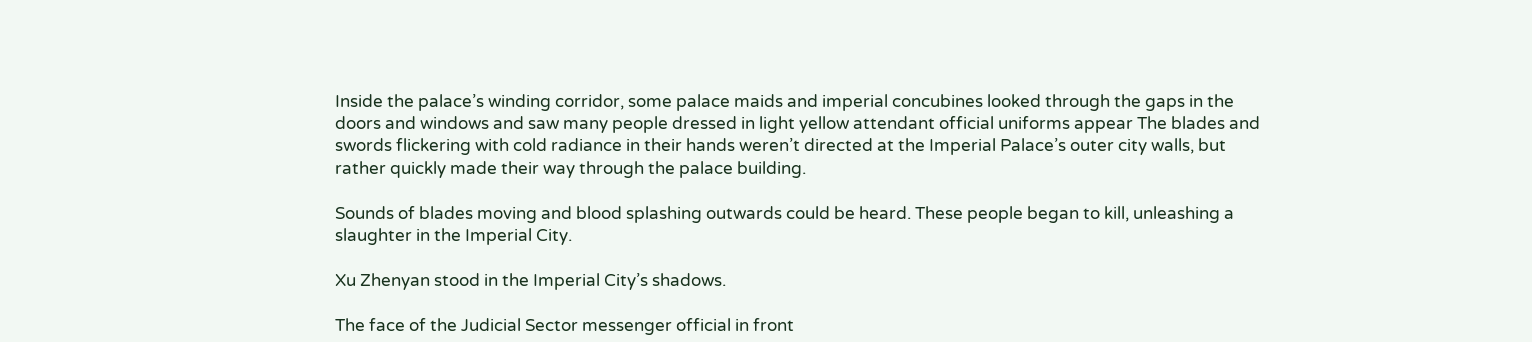Inside the palace’s winding corridor, some palace maids and imperial concubines looked through the gaps in the doors and windows and saw many people dressed in light yellow attendant official uniforms appear The blades and swords flickering with cold radiance in their hands weren’t directed at the Imperial Palace’s outer city walls, but rather quickly made their way through the palace building.

Sounds of blades moving and blood splashing outwards could be heard. These people began to kill, unleashing a slaughter in the Imperial City.

Xu Zhenyan stood in the Imperial City’s shadows.

The face of the Judicial Sector messenger official in front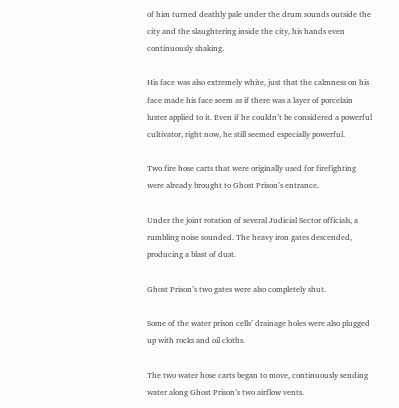of him turned deathly pale under the drum sounds outside the city and the slaughtering inside the city, his hands even continuously shaking.

His face was also extremely white, just that the calmness on his face made his face seem as if there was a layer of porcelain luster applied to it. Even if he couldn’t be considered a powerful cultivator, right now, he still seemed especially powerful.

Two fire hose carts that were originally used for firefighting were already brought to Ghost Prison’s entrance.

Under the joint rotation of several Judicial Sector officials, a rumbling noise sounded. The heavy iron gates descended, producing a blast of dust.

Ghost Prison’s two gates were also completely shut.

Some of the water prison cells’ drainage holes were also plugged up with rocks and oil cloths.

The two water hose carts began to move, continuously sending water along Ghost Prison’s two airflow vents.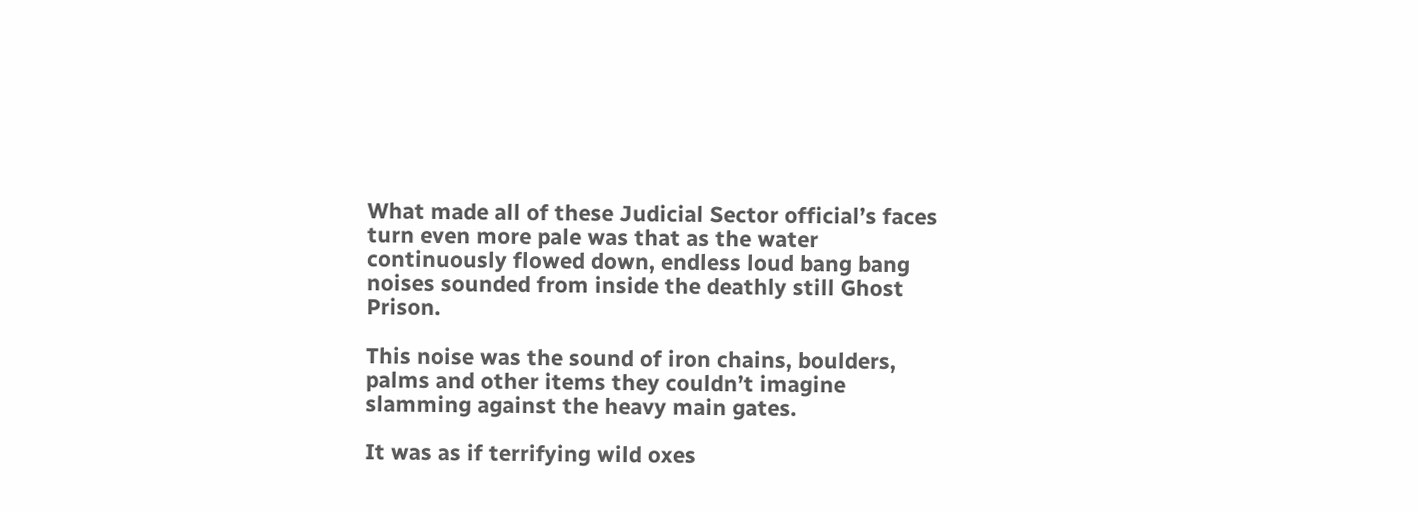What made all of these Judicial Sector official’s faces turn even more pale was that as the water continuously flowed down, endless loud bang bang noises sounded from inside the deathly still Ghost Prison.

This noise was the sound of iron chains, boulders, palms and other items they couldn’t imagine slamming against the heavy main gates.

It was as if terrifying wild oxes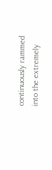continuously rammed into the extremely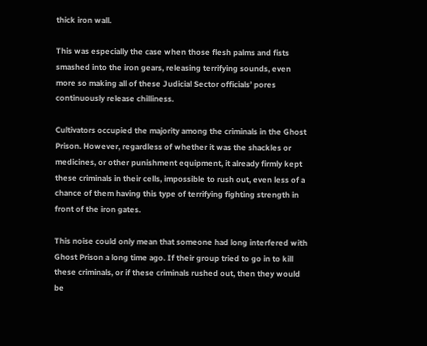thick iron wall.

This was especially the case when those flesh palms and fists smashed into the iron gears, releasing terrifying sounds, even more so making all of these Judicial Sector officials’ pores continuously release chilliness.

Cultivators occupied the majority among the criminals in the Ghost Prison. However, regardless of whether it was the shackles or medicines, or other punishment equipment, it already firmly kept these criminals in their cells, impossible to rush out, even less of a chance of them having this type of terrifying fighting strength in front of the iron gates.

This noise could only mean that someone had long interfered with Ghost Prison a long time ago. If their group tried to go in to kill these criminals, or if these criminals rushed out, then they would be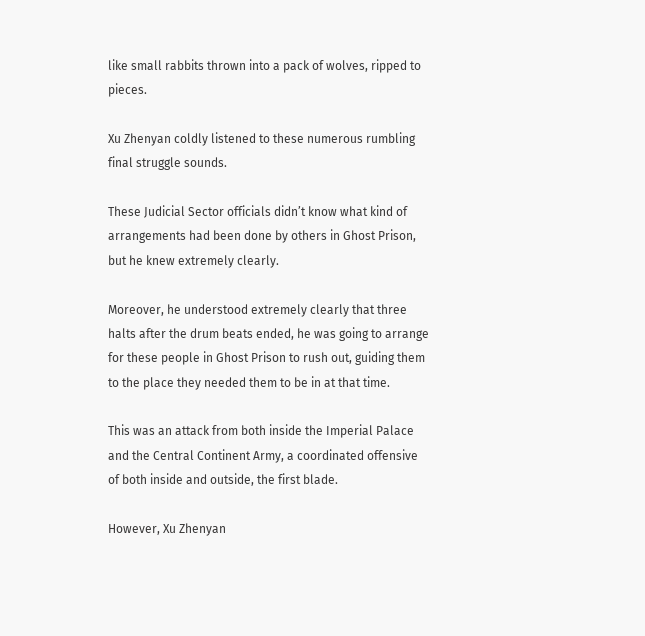like small rabbits thrown into a pack of wolves, ripped to pieces.

Xu Zhenyan coldly listened to these numerous rumbling final struggle sounds.

These Judicial Sector officials didn’t know what kind of arrangements had been done by others in Ghost Prison, but he knew extremely clearly.

Moreover, he understood extremely clearly that three halts after the drum beats ended, he was going to arrange for these people in Ghost Prison to rush out, guiding them to the place they needed them to be in at that time.

This was an attack from both inside the Imperial Palace and the Central Continent Army, a coordinated offensive of both inside and outside, the first blade.

However, Xu Zhenyan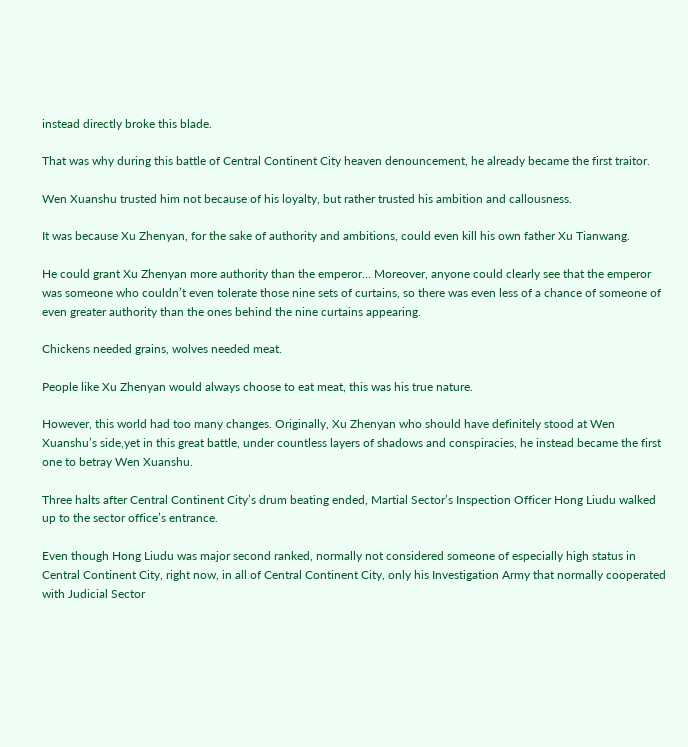instead directly broke this blade.

That was why during this battle of Central Continent City heaven denouncement, he already became the first traitor.

Wen Xuanshu trusted him not because of his loyalty, but rather trusted his ambition and callousness.

It was because Xu Zhenyan, for the sake of authority and ambitions, could even kill his own father Xu Tianwang.

He could grant Xu Zhenyan more authority than the emperor… Moreover, anyone could clearly see that the emperor was someone who couldn’t even tolerate those nine sets of curtains, so there was even less of a chance of someone of even greater authority than the ones behind the nine curtains appearing.

Chickens needed grains, wolves needed meat.

People like Xu Zhenyan would always choose to eat meat, this was his true nature.

However, this world had too many changes. Originally, Xu Zhenyan who should have definitely stood at Wen Xuanshu’s side,yet in this great battle, under countless layers of shadows and conspiracies, he instead became the first one to betray Wen Xuanshu.

Three halts after Central Continent City’s drum beating ended, Martial Sector’s Inspection Officer Hong Liudu walked up to the sector office’s entrance.

Even though Hong Liudu was major second ranked, normally not considered someone of especially high status in Central Continent City, right now, in all of Central Continent City, only his Investigation Army that normally cooperated with Judicial Sector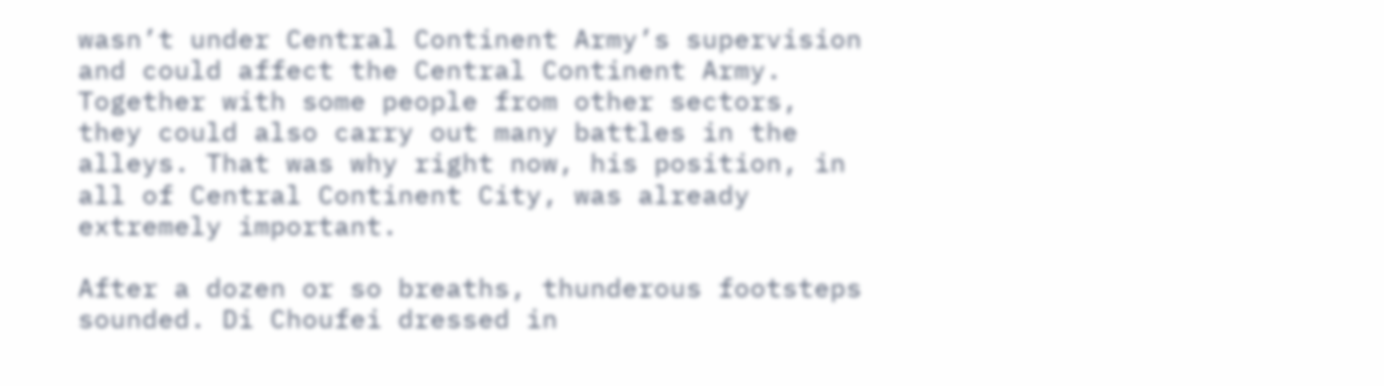wasn’t under Central Continent Army’s supervision and could affect the Central Continent Army. Together with some people from other sectors, they could also carry out many battles in the alleys. That was why right now, his position, in all of Central Continent City, was already extremely important.

After a dozen or so breaths, thunderous footsteps sounded. Di Choufei dressed in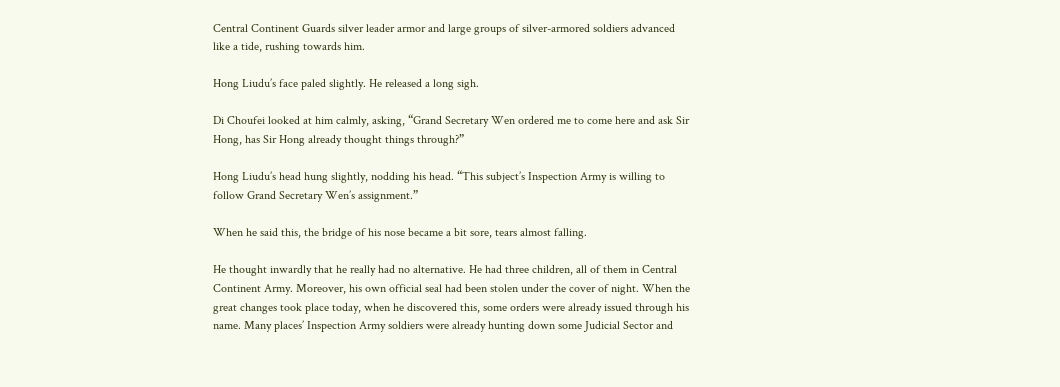Central Continent Guards silver leader armor and large groups of silver-armored soldiers advanced like a tide, rushing towards him.

Hong Liudu’s face paled slightly. He released a long sigh.

Di Choufei looked at him calmly, asking, “Grand Secretary Wen ordered me to come here and ask Sir Hong, has Sir Hong already thought things through?”

Hong Liudu’s head hung slightly, nodding his head. “This subject’s Inspection Army is willing to follow Grand Secretary Wen’s assignment.”

When he said this, the bridge of his nose became a bit sore, tears almost falling.

He thought inwardly that he really had no alternative. He had three children, all of them in Central Continent Army. Moreover, his own official seal had been stolen under the cover of night. When the great changes took place today, when he discovered this, some orders were already issued through his name. Many places’ Inspection Army soldiers were already hunting down some Judicial Sector and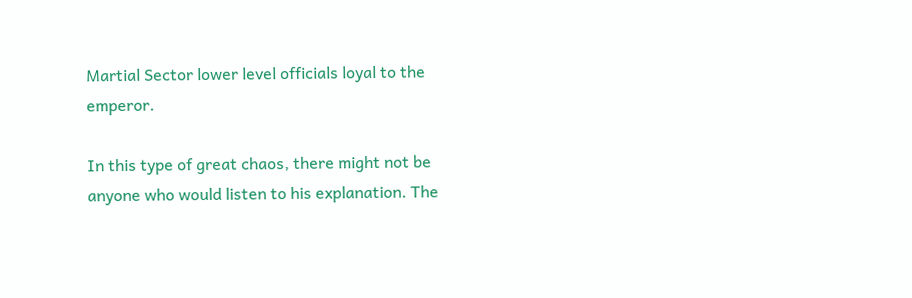Martial Sector lower level officials loyal to the emperor.

In this type of great chaos, there might not be anyone who would listen to his explanation. The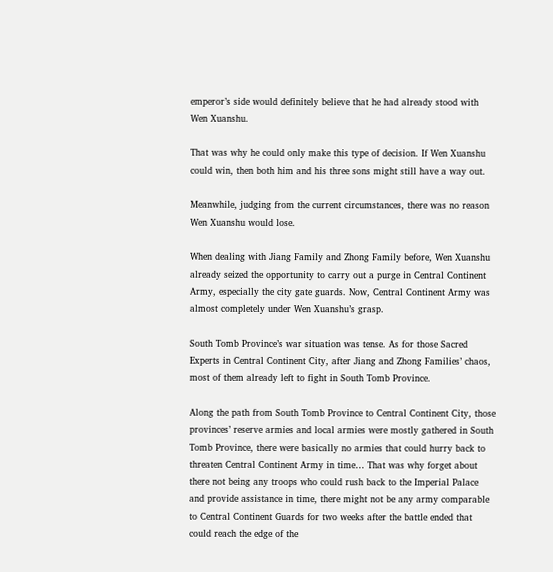emperor’s side would definitely believe that he had already stood with Wen Xuanshu.

That was why he could only make this type of decision. If Wen Xuanshu could win, then both him and his three sons might still have a way out.

Meanwhile, judging from the current circumstances, there was no reason Wen Xuanshu would lose.

When dealing with Jiang Family and Zhong Family before, Wen Xuanshu already seized the opportunity to carry out a purge in Central Continent Army, especially the city gate guards. Now, Central Continent Army was almost completely under Wen Xuanshu’s grasp.

South Tomb Province’s war situation was tense. As for those Sacred Experts in Central Continent City, after Jiang and Zhong Families’ chaos, most of them already left to fight in South Tomb Province.

Along the path from South Tomb Province to Central Continent City, those provinces’ reserve armies and local armies were mostly gathered in South Tomb Province, there were basically no armies that could hurry back to threaten Central Continent Army in time… That was why forget about there not being any troops who could rush back to the Imperial Palace and provide assistance in time, there might not be any army comparable to Central Continent Guards for two weeks after the battle ended that could reach the edge of the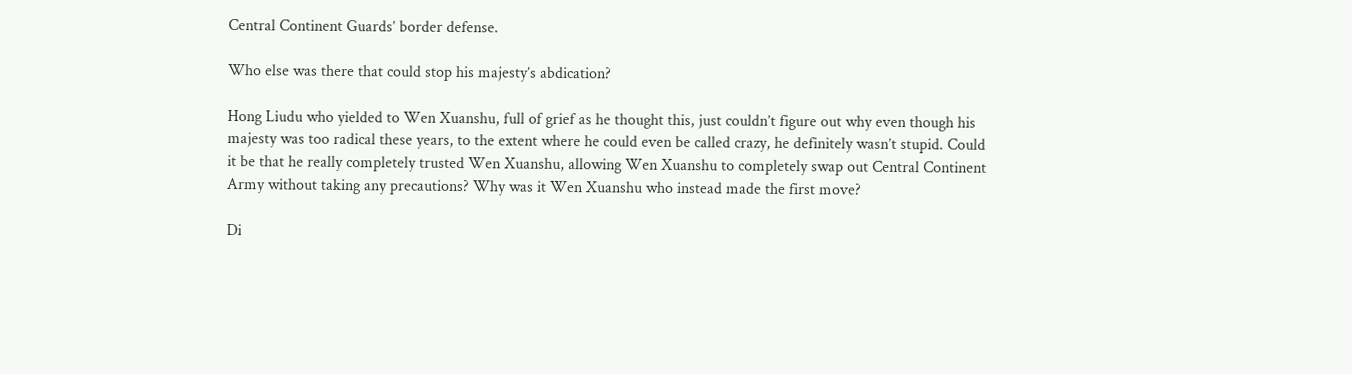Central Continent Guards’ border defense.

Who else was there that could stop his majesty’s abdication?

Hong Liudu who yielded to Wen Xuanshu, full of grief as he thought this, just couldn’t figure out why even though his majesty was too radical these years, to the extent where he could even be called crazy, he definitely wasn’t stupid. Could it be that he really completely trusted Wen Xuanshu, allowing Wen Xuanshu to completely swap out Central Continent Army without taking any precautions? Why was it Wen Xuanshu who instead made the first move?

Di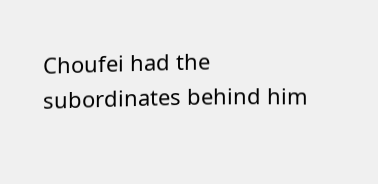Choufei had the subordinates behind him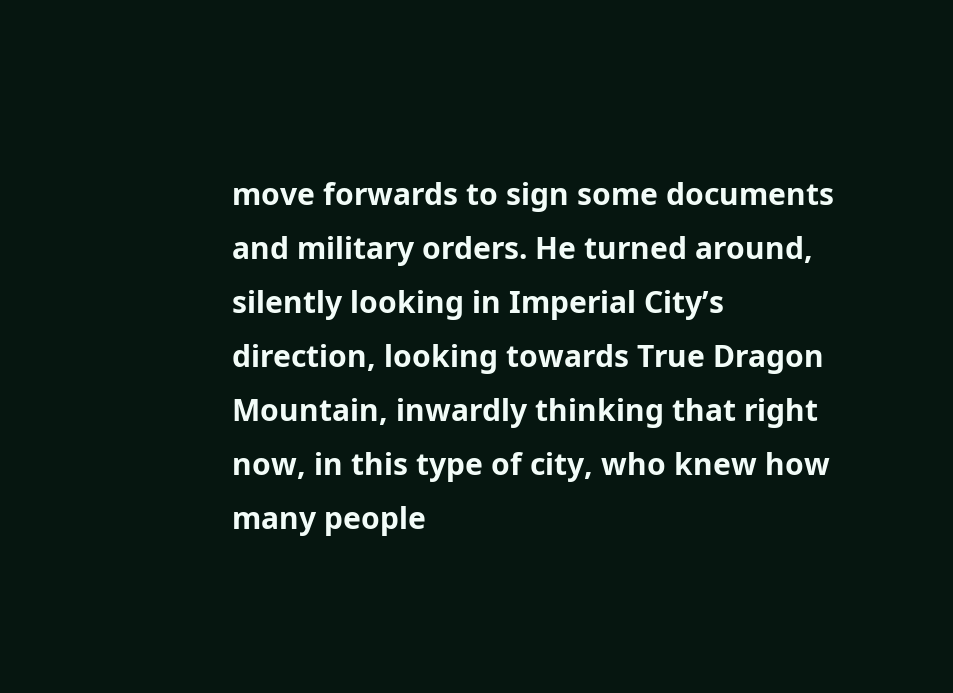move forwards to sign some documents and military orders. He turned around, silently looking in Imperial City’s direction, looking towards True Dragon Mountain, inwardly thinking that right now, in this type of city, who knew how many people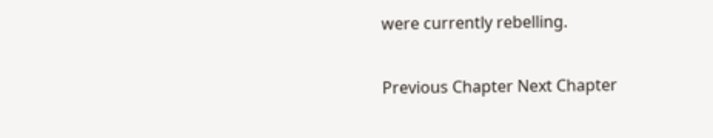were currently rebelling.

Previous Chapter Next Chapter